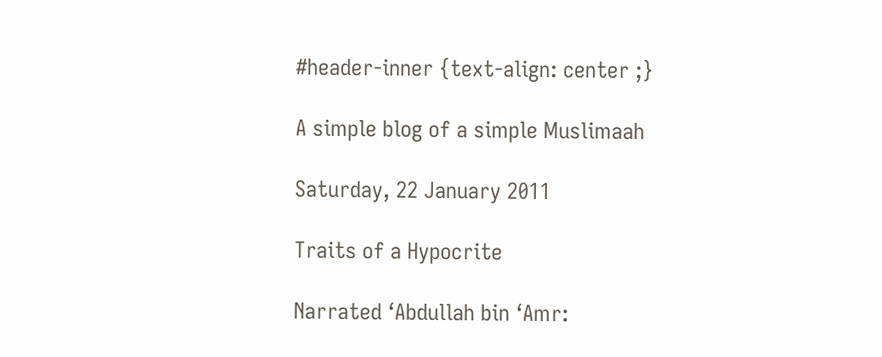#header-inner {text-align: center ;}

A simple blog of a simple Muslimaah

Saturday, 22 January 2011

Traits of a Hypocrite

Narrated ‘Abdullah bin ‘Amr: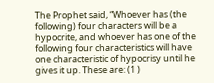The Prophet said, “Whoever has (the following) four characters will be a hypocrite, and whoever has one of the following four characteristics will have one characteristic of hypocrisy until he gives it up. These are: (1 )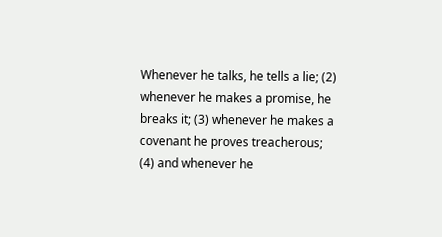Whenever he talks, he tells a lie; (2) whenever he makes a promise, he breaks it; (3) whenever he makes a covenant he proves treacherous; (4) and whenever he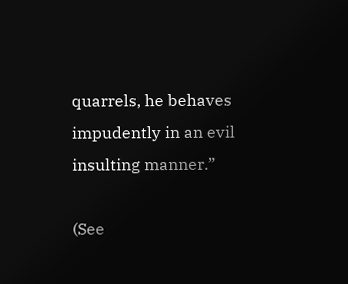quarrels, he behaves impudently in an evil insulting manner.”

(See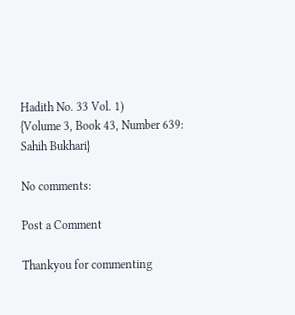Hadith No. 33 Vol. 1)
{Volume 3, Book 43, Number 639: Sahih Bukhari}

No comments:

Post a Comment

Thankyou for commenting